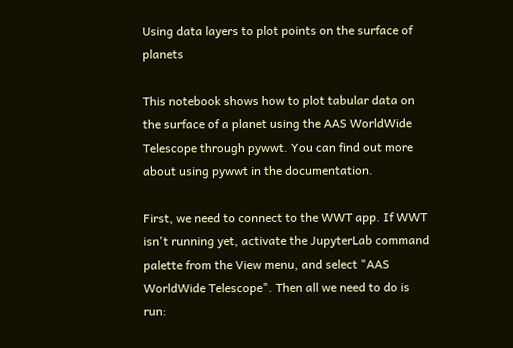Using data layers to plot points on the surface of planets

This notebook shows how to plot tabular data on the surface of a planet using the AAS WorldWide Telescope through pywwt. You can find out more about using pywwt in the documentation.

First, we need to connect to the WWT app. If WWT isn't running yet, activate the JupyterLab command palette from the View menu, and select "AAS WorldWide Telescope". Then all we need to do is run: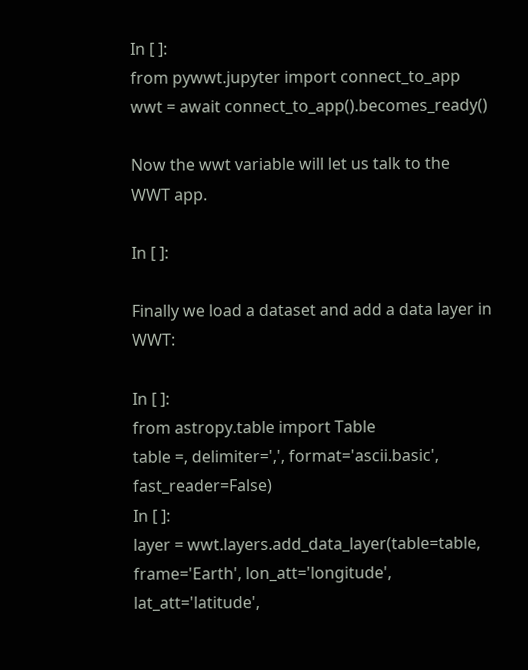In [ ]:
from pywwt.jupyter import connect_to_app
wwt = await connect_to_app().becomes_ready()

Now the wwt variable will let us talk to the WWT app.

In [ ]:

Finally we load a dataset and add a data layer in WWT:

In [ ]:
from astropy.table import Table
table =, delimiter=',', format='ascii.basic', fast_reader=False)
In [ ]:
layer = wwt.layers.add_data_layer(table=table, frame='Earth', lon_att='longitude', lat_att='latitude',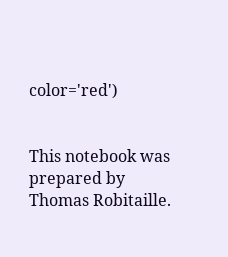color='red')


This notebook was prepared by Thomas Robitaille.